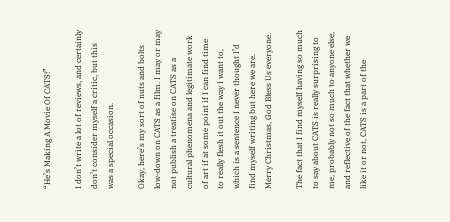“He’s Making A Movie Of CATS!”

I don’t write a lot of reviews, and certainly don’t consider myself a critic, but this was a special occasion.

Okay, here’s my sort of nuts and bolts low-down on CATS as a film. I may or may not publish a treatise on CATS as a cultural phenomena and legitimate work of art if at some point if I can find time to really flesh it out the way I want to, which is a sentence I never thought I’d find myself writing but here we are. Merry Christmas, God Bless Us everyone.

The fact that I find myself having so much to say about CATS is really surprising to me, probably not so much to anyone else, and reflective of the fact that whether we like it or not, CATS is a part of the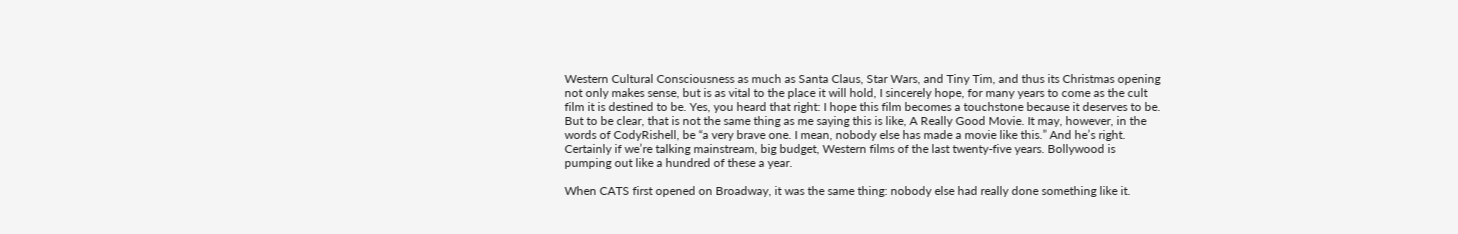Western Cultural Consciousness as much as Santa Claus, Star Wars, and Tiny Tim, and thus its Christmas opening not only makes sense, but is as vital to the place it will hold, I sincerely hope, for many years to come as the cult film it is destined to be. Yes, you heard that right: I hope this film becomes a touchstone because it deserves to be. But to be clear, that is not the same thing as me saying this is like, A Really Good Movie. It may, however, in the words of CodyRishell, be “a very brave one. I mean, nobody else has made a movie like this.” And he’s right. Certainly if we’re talking mainstream, big budget, Western films of the last twenty-five years. Bollywood is pumping out like a hundred of these a year.

When CATS first opened on Broadway, it was the same thing: nobody else had really done something like it.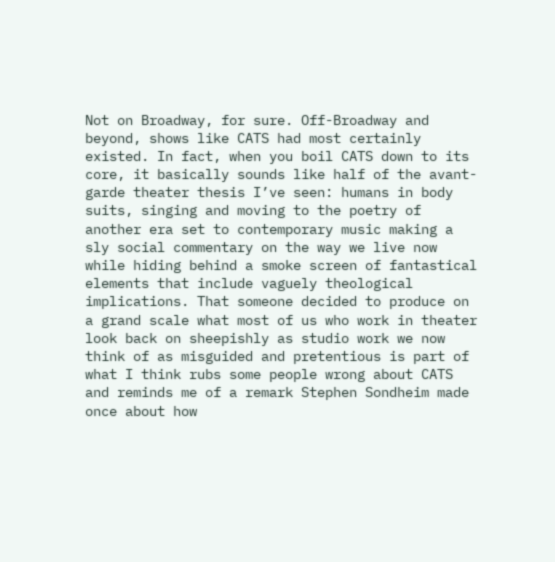Not on Broadway, for sure. Off-Broadway and beyond, shows like CATS had most certainly existed. In fact, when you boil CATS down to its core, it basically sounds like half of the avant-garde theater thesis I’ve seen: humans in body suits, singing and moving to the poetry of another era set to contemporary music making a sly social commentary on the way we live now while hiding behind a smoke screen of fantastical elements that include vaguely theological implications. That someone decided to produce on a grand scale what most of us who work in theater look back on sheepishly as studio work we now think of as misguided and pretentious is part of what I think rubs some people wrong about CATS and reminds me of a remark Stephen Sondheim made once about how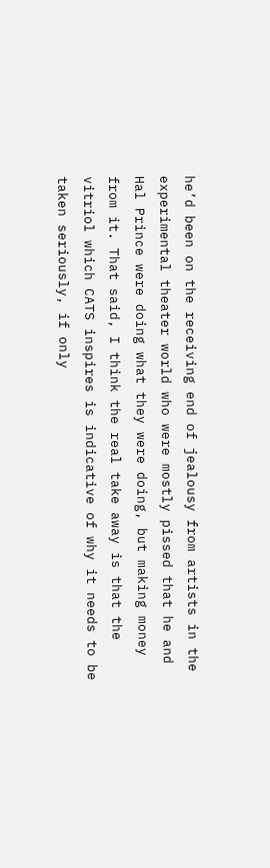he’d been on the receiving end of jealousy from artists in the experimental theater world who were mostly pissed that he and Hal Prince were doing what they were doing, but making money from it. That said, I think the real take away is that the vitriol which CATS inspires is indicative of why it needs to be taken seriously, if only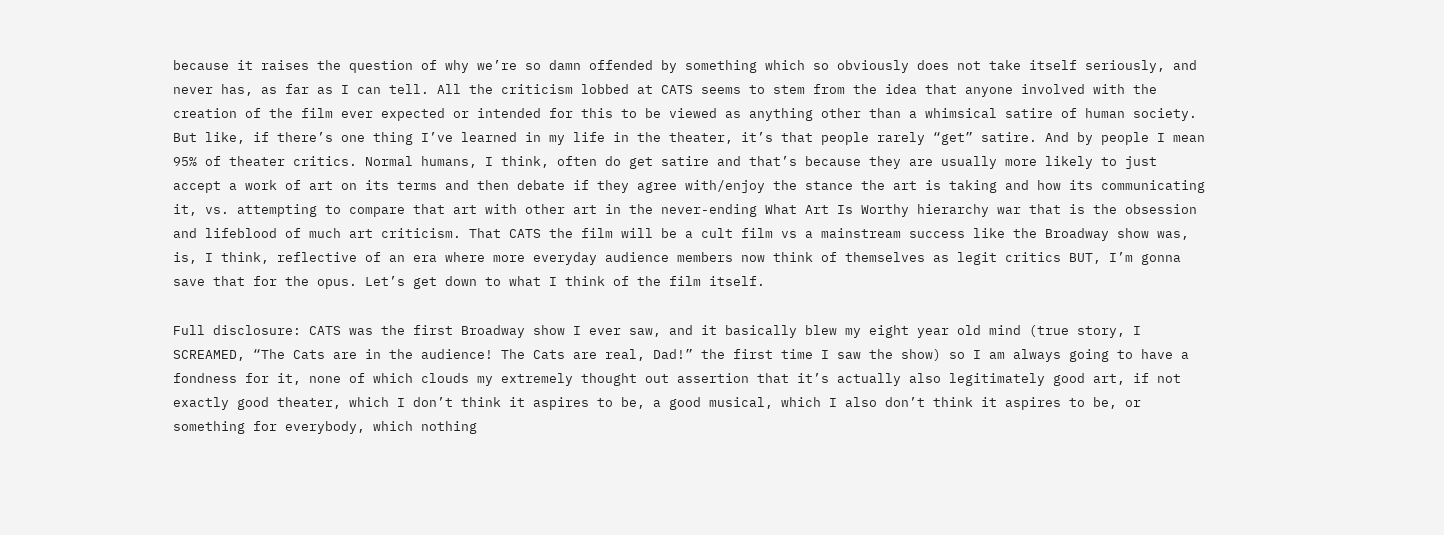because it raises the question of why we’re so damn offended by something which so obviously does not take itself seriously, and never has, as far as I can tell. All the criticism lobbed at CATS seems to stem from the idea that anyone involved with the creation of the film ever expected or intended for this to be viewed as anything other than a whimsical satire of human society. But like, if there’s one thing I’ve learned in my life in the theater, it’s that people rarely “get” satire. And by people I mean 95% of theater critics. Normal humans, I think, often do get satire and that’s because they are usually more likely to just accept a work of art on its terms and then debate if they agree with/enjoy the stance the art is taking and how its communicating it, vs. attempting to compare that art with other art in the never-ending What Art Is Worthy hierarchy war that is the obsession and lifeblood of much art criticism. That CATS the film will be a cult film vs a mainstream success like the Broadway show was, is, I think, reflective of an era where more everyday audience members now think of themselves as legit critics BUT, I’m gonna save that for the opus. Let’s get down to what I think of the film itself.

Full disclosure: CATS was the first Broadway show I ever saw, and it basically blew my eight year old mind (true story, I SCREAMED, “The Cats are in the audience! The Cats are real, Dad!” the first time I saw the show) so I am always going to have a fondness for it, none of which clouds my extremely thought out assertion that it’s actually also legitimately good art, if not exactly good theater, which I don’t think it aspires to be, a good musical, which I also don’t think it aspires to be, or something for everybody, which nothing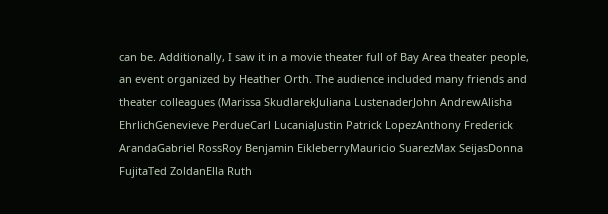can be. Additionally, I saw it in a movie theater full of Bay Area theater people, an event organized by Heather Orth. The audience included many friends and theater colleagues (Marissa SkudlarekJuliana LustenaderJohn AndrewAlisha EhrlichGenevieve PerdueCarl LucaniaJustin Patrick LopezAnthony Frederick ArandaGabriel RossRoy Benjamin EikleberryMauricio SuarezMax SeijasDonna FujitaTed ZoldanElla Ruth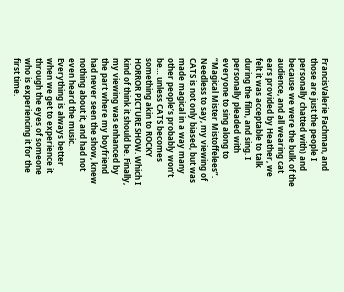FrancisValerie Fachman, and those are just the people I personally chatted with) and because we were the bulk of the audience, and all wearing cat ears provided by Heather, we felt it was acceptable to talk during the film, and sing. I personally pleaded with everyone to sing along to “Magical Mister Mistoffelees”. Needless to say, my viewing of CATS is not only biased, but was made magical in a way many other people’s probably won’t be… unless CATS becomes something akin to ROCKY HORROR PICTURE SHOW. Which I kind of think it should be. Finally, my viewing was enhanced by the part where my boyfriend had never seen the show, knew nothing about it, and had not even heard the music. Everything is always better when we get to experience it through the eyes of someone who is experiencing it for the first time.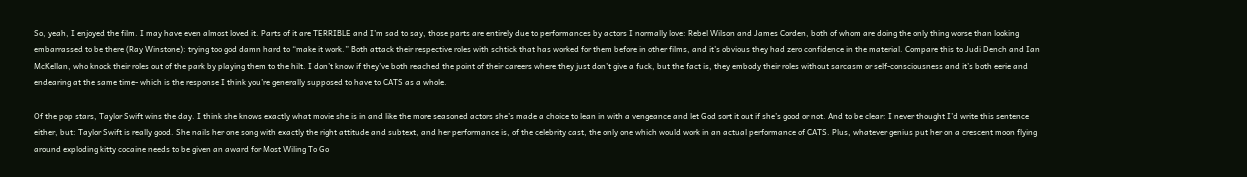So, yeah, I enjoyed the film. I may have even almost loved it. Parts of it are TERRIBLE and I’m sad to say, those parts are entirely due to performances by actors I normally love: Rebel Wilson and James Corden, both of whom are doing the only thing worse than looking embarrassed to be there (Ray Winstone): trying too god damn hard to “make it work.” Both attack their respective roles with schtick that has worked for them before in other films, and it’s obvious they had zero confidence in the material. Compare this to Judi Dench and Ian McKellan, who knock their roles out of the park by playing them to the hilt. I don’t know if they’ve both reached the point of their careers where they just don’t give a fuck, but the fact is, they embody their roles without sarcasm or self-consciousness and it’s both eerie and endearing at the same time- which is the response I think you’re generally supposed to have to CATS as a whole.

Of the pop stars, Taylor Swift wins the day. I think she knows exactly what movie she is in and like the more seasoned actors she’s made a choice to lean in with a vengeance and let God sort it out if she’s good or not. And to be clear: I never thought I’d write this sentence either, but: Taylor Swift is really good. She nails her one song with exactly the right attitude and subtext, and her performance is, of the celebrity cast, the only one which would work in an actual performance of CATS. Plus, whatever genius put her on a crescent moon flying around exploding kitty cocaine needs to be given an award for Most Wiling To Go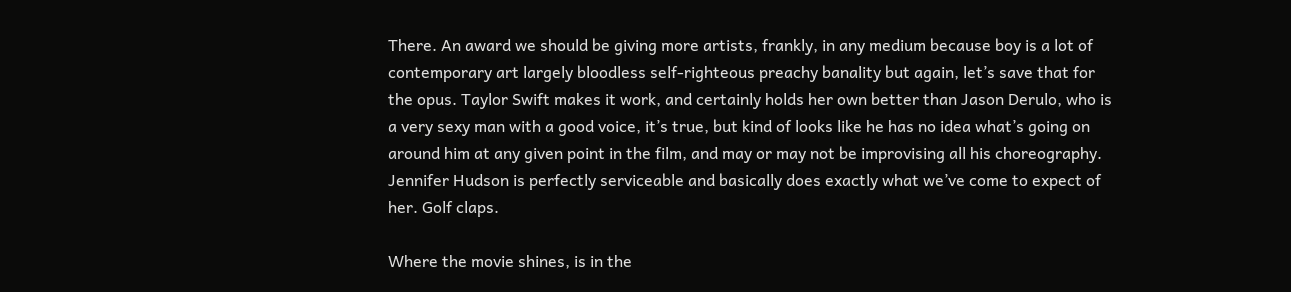There. An award we should be giving more artists, frankly, in any medium because boy is a lot of contemporary art largely bloodless self-righteous preachy banality but again, let’s save that for the opus. Taylor Swift makes it work, and certainly holds her own better than Jason Derulo, who is a very sexy man with a good voice, it’s true, but kind of looks like he has no idea what’s going on around him at any given point in the film, and may or may not be improvising all his choreography. Jennifer Hudson is perfectly serviceable and basically does exactly what we’ve come to expect of her. Golf claps.

Where the movie shines, is in the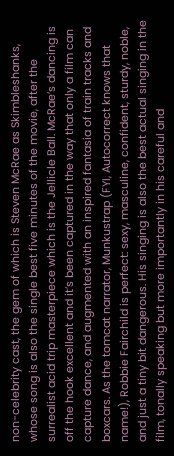non-celebrity cast, the gem of which is Steven McRae as Skimbleshanks, whose song is also the single best five minutes of the movie, after the surrealist acid trip masterpiece which is the Jellicle Ball. McRae’s dancing is off the hook excellent and it’s been captured in the way that only a film can capture dance, and augmented with an inspired fantasia of train tracks and boxcars. As the tomcat narrator, Munkustrap (FYI, Autocorrect knows that name!), Robbie Fairchild is perfect: sexy, masculine, confident, sturdy, noble, and just a tiny bit dangerous. His singing is also the best actual singing in the film, tonally speaking but more importantly in his careful and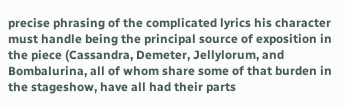precise phrasing of the complicated lyrics his character must handle being the principal source of exposition in the piece (Cassandra, Demeter, Jellylorum, and Bombalurina, all of whom share some of that burden in the stageshow, have all had their parts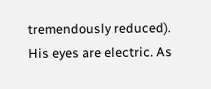tremendously reduced). His eyes are electric. As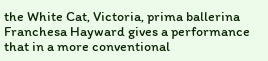the White Cat, Victoria, prima ballerina Franchesa Hayward gives a performance that in a more conventional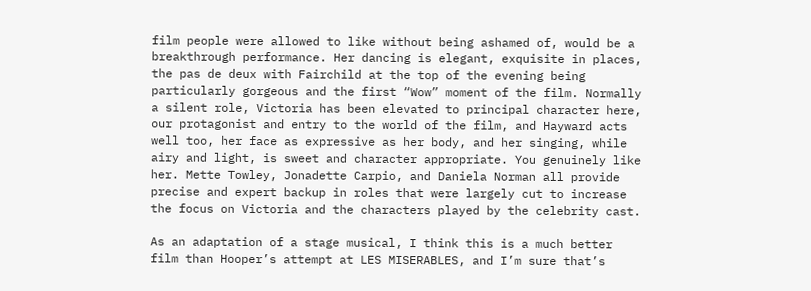film people were allowed to like without being ashamed of, would be a breakthrough performance. Her dancing is elegant, exquisite in places, the pas de deux with Fairchild at the top of the evening being particularly gorgeous and the first “Wow” moment of the film. Normally a silent role, Victoria has been elevated to principal character here, our protagonist and entry to the world of the film, and Hayward acts well too, her face as expressive as her body, and her singing, while airy and light, is sweet and character appropriate. You genuinely like her. Mette Towley, Jonadette Carpio, and Daniela Norman all provide precise and expert backup in roles that were largely cut to increase the focus on Victoria and the characters played by the celebrity cast.

As an adaptation of a stage musical, I think this is a much better film than Hooper’s attempt at LES MISERABLES, and I’m sure that’s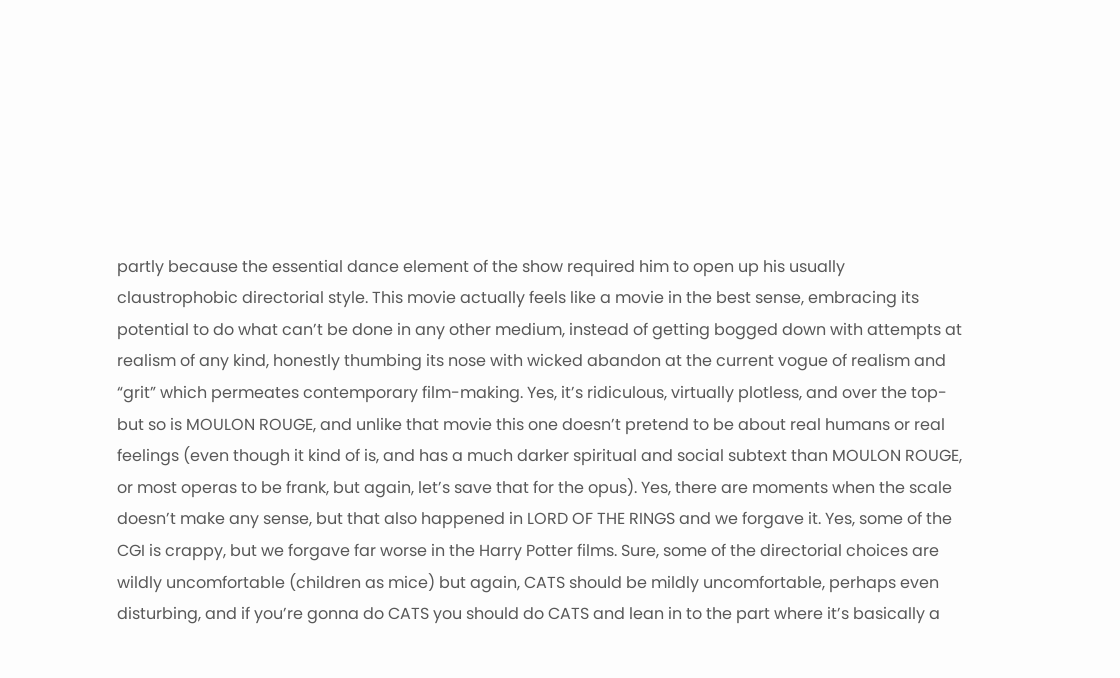partly because the essential dance element of the show required him to open up his usually claustrophobic directorial style. This movie actually feels like a movie in the best sense, embracing its potential to do what can’t be done in any other medium, instead of getting bogged down with attempts at realism of any kind, honestly thumbing its nose with wicked abandon at the current vogue of realism and “grit” which permeates contemporary film-making. Yes, it’s ridiculous, virtually plotless, and over the top- but so is MOULON ROUGE, and unlike that movie this one doesn’t pretend to be about real humans or real feelings (even though it kind of is, and has a much darker spiritual and social subtext than MOULON ROUGE, or most operas to be frank, but again, let’s save that for the opus). Yes, there are moments when the scale doesn’t make any sense, but that also happened in LORD OF THE RINGS and we forgave it. Yes, some of the CGI is crappy, but we forgave far worse in the Harry Potter films. Sure, some of the directorial choices are wildly uncomfortable (children as mice) but again, CATS should be mildly uncomfortable, perhaps even disturbing, and if you’re gonna do CATS you should do CATS and lean in to the part where it’s basically a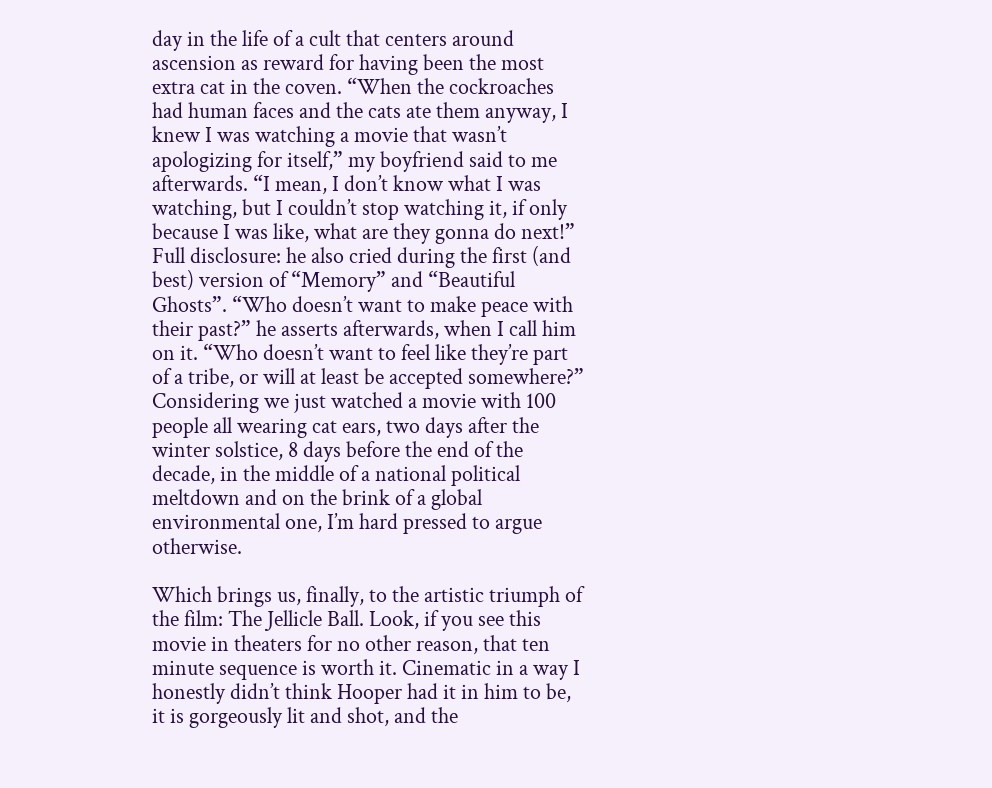day in the life of a cult that centers around ascension as reward for having been the most extra cat in the coven. “When the cockroaches had human faces and the cats ate them anyway, I knew I was watching a movie that wasn’t apologizing for itself,” my boyfriend said to me afterwards. “I mean, I don’t know what I was watching, but I couldn’t stop watching it, if only because I was like, what are they gonna do next!” Full disclosure: he also cried during the first (and best) version of “Memory” and “Beautiful Ghosts”. “Who doesn’t want to make peace with their past?” he asserts afterwards, when I call him on it. “Who doesn’t want to feel like they’re part of a tribe, or will at least be accepted somewhere?” Considering we just watched a movie with 100 people all wearing cat ears, two days after the winter solstice, 8 days before the end of the decade, in the middle of a national political meltdown and on the brink of a global environmental one, I’m hard pressed to argue otherwise.

Which brings us, finally, to the artistic triumph of the film: The Jellicle Ball. Look, if you see this movie in theaters for no other reason, that ten minute sequence is worth it. Cinematic in a way I honestly didn’t think Hooper had it in him to be, it is gorgeously lit and shot, and the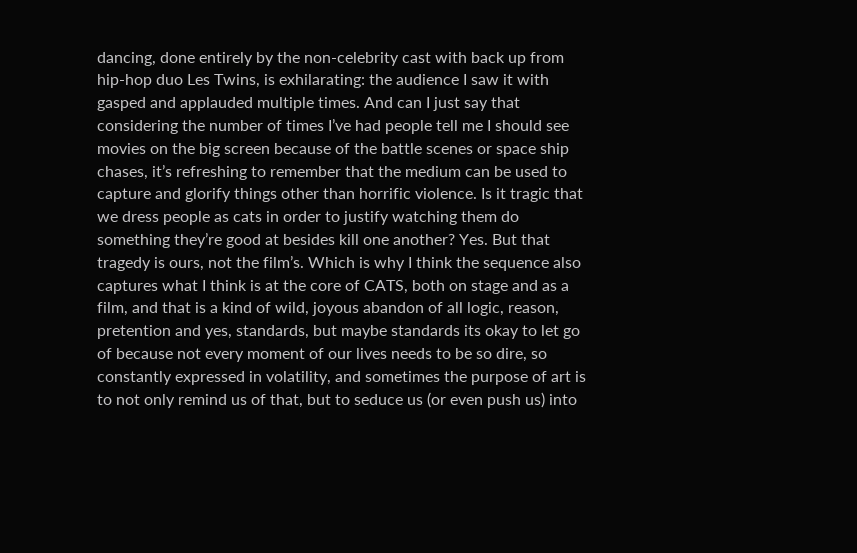dancing, done entirely by the non-celebrity cast with back up from hip-hop duo Les Twins, is exhilarating: the audience I saw it with gasped and applauded multiple times. And can I just say that considering the number of times I’ve had people tell me I should see movies on the big screen because of the battle scenes or space ship chases, it’s refreshing to remember that the medium can be used to capture and glorify things other than horrific violence. Is it tragic that we dress people as cats in order to justify watching them do something they’re good at besides kill one another? Yes. But that tragedy is ours, not the film’s. Which is why I think the sequence also captures what I think is at the core of CATS, both on stage and as a film, and that is a kind of wild, joyous abandon of all logic, reason, pretention and yes, standards, but maybe standards its okay to let go of because not every moment of our lives needs to be so dire, so constantly expressed in volatility, and sometimes the purpose of art is to not only remind us of that, but to seduce us (or even push us) into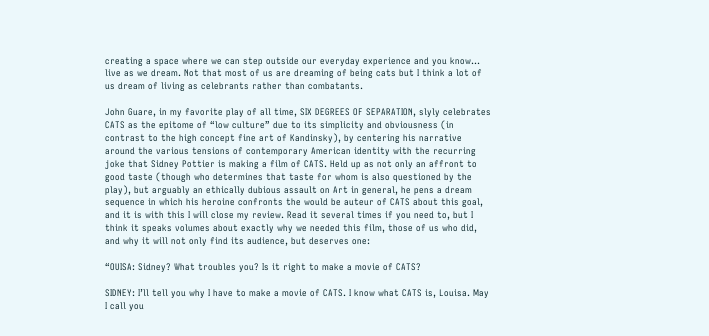creating a space where we can step outside our everyday experience and you know… live as we dream. Not that most of us are dreaming of being cats but I think a lot of us dream of living as celebrants rather than combatants.

John Guare, in my favorite play of all time, SIX DEGREES OF SEPARATION, slyly celebrates CATS as the epitome of “low culture” due to its simplicity and obviousness (in contrast to the high concept fine art of Kandinsky), by centering his narrative around the various tensions of contemporary American identity with the recurring joke that Sidney Pottier is making a film of CATS. Held up as not only an affront to good taste (though who determines that taste for whom is also questioned by the play), but arguably an ethically dubious assault on Art in general, he pens a dream sequence in which his heroine confronts the would be auteur of CATS about this goal, and it is with this I will close my review. Read it several times if you need to, but I think it speaks volumes about exactly why we needed this film, those of us who did, and why it will not only find its audience, but deserves one:

“OUISA: Sidney? What troubles you? Is it right to make a movie of CATS?

SIDNEY: I’ll tell you why I have to make a movie of CATS. I know what CATS is, Louisa. May I call you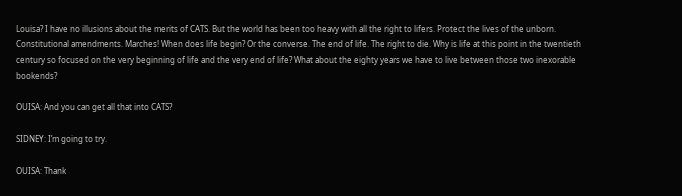Louisa? I have no illusions about the merits of CATS. But the world has been too heavy with all the right to lifers. Protect the lives of the unborn. Constitutional amendments. Marches! When does life begin? Or the converse. The end of life. The right to die. Why is life at this point in the twentieth century so focused on the very beginning of life and the very end of life? What about the eighty years we have to live between those two inexorable bookends?

OUISA: And you can get all that into CATS?

SIDNEY: I’m going to try.

OUISA: Thank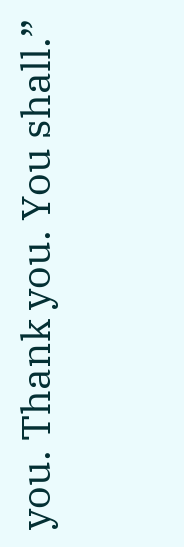you. Thank you. You shall.”